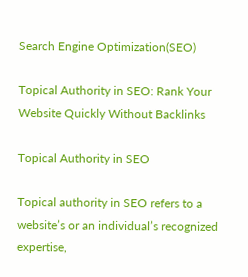Search Engine Optimization(SEO)

Topical Authority in SEO: Rank Your Website Quickly Without Backlinks

Topical Authority in SEO

Topical authority in SEO refers to a website’s or an individual’s recognized expertise,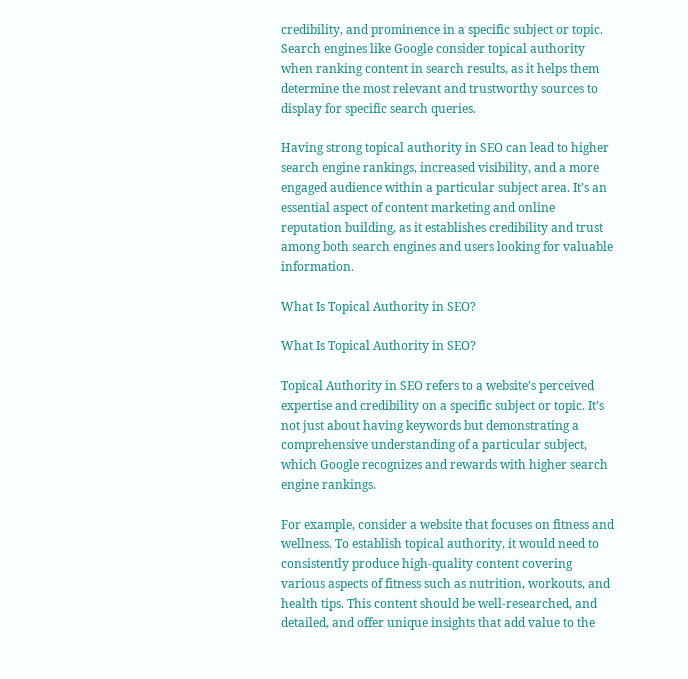credibility, and prominence in a specific subject or topic. Search engines like Google consider topical authority when ranking content in search results, as it helps them determine the most relevant and trustworthy sources to display for specific search queries.

Having strong topical authority in SEO can lead to higher search engine rankings, increased visibility, and a more engaged audience within a particular subject area. It’s an essential aspect of content marketing and online reputation building, as it establishes credibility and trust among both search engines and users looking for valuable information.

What Is Topical Authority in SEO?

What Is Topical Authority in SEO?

Topical Authority in SEO refers to a website’s perceived expertise and credibility on a specific subject or topic. It’s not just about having keywords but demonstrating a comprehensive understanding of a particular subject, which Google recognizes and rewards with higher search engine rankings.

For example, consider a website that focuses on fitness and wellness. To establish topical authority, it would need to consistently produce high-quality content covering various aspects of fitness such as nutrition, workouts, and health tips. This content should be well-researched, and detailed, and offer unique insights that add value to the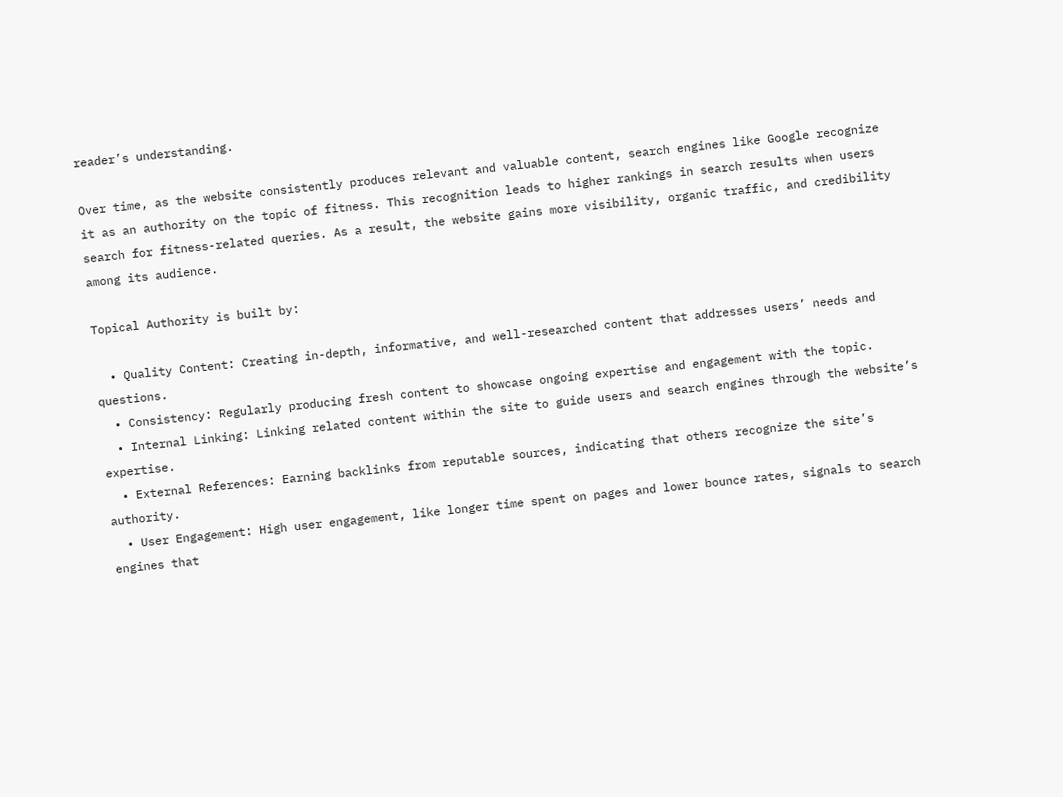reader’s understanding.

Over time, as the website consistently produces relevant and valuable content, search engines like Google recognize it as an authority on the topic of fitness. This recognition leads to higher rankings in search results when users search for fitness-related queries. As a result, the website gains more visibility, organic traffic, and credibility among its audience.

Topical Authority is built by:

  • Quality Content: Creating in-depth, informative, and well-researched content that addresses users’ needs and questions.
  • Consistency: Regularly producing fresh content to showcase ongoing expertise and engagement with the topic.
  • Internal Linking: Linking related content within the site to guide users and search engines through the website’s expertise.
  • External References: Earning backlinks from reputable sources, indicating that others recognize the site’s authority.
  • User Engagement: High user engagement, like longer time spent on pages and lower bounce rates, signals to search engines that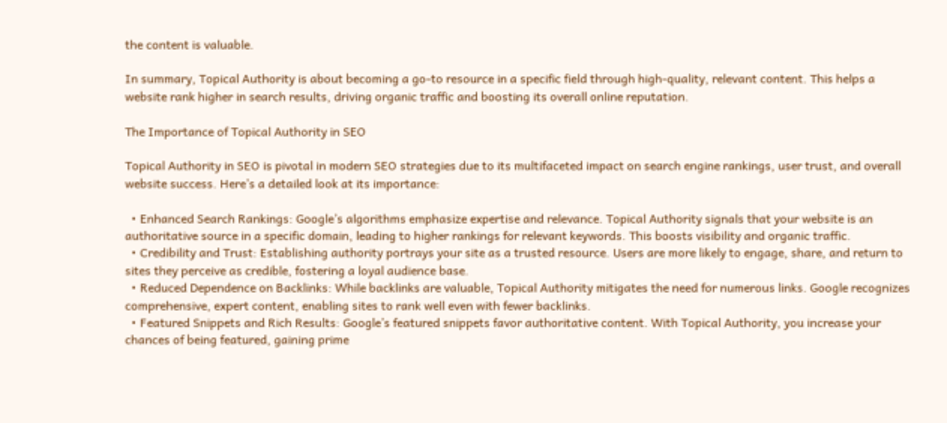the content is valuable.

In summary, Topical Authority is about becoming a go-to resource in a specific field through high-quality, relevant content. This helps a website rank higher in search results, driving organic traffic and boosting its overall online reputation.

The Importance of Topical Authority in SEO

Topical Authority in SEO is pivotal in modern SEO strategies due to its multifaceted impact on search engine rankings, user trust, and overall website success. Here’s a detailed look at its importance:

  • Enhanced Search Rankings: Google’s algorithms emphasize expertise and relevance. Topical Authority signals that your website is an authoritative source in a specific domain, leading to higher rankings for relevant keywords. This boosts visibility and organic traffic.
  • Credibility and Trust: Establishing authority portrays your site as a trusted resource. Users are more likely to engage, share, and return to sites they perceive as credible, fostering a loyal audience base.
  • Reduced Dependence on Backlinks: While backlinks are valuable, Topical Authority mitigates the need for numerous links. Google recognizes comprehensive, expert content, enabling sites to rank well even with fewer backlinks.
  • Featured Snippets and Rich Results: Google’s featured snippets favor authoritative content. With Topical Authority, you increase your chances of being featured, gaining prime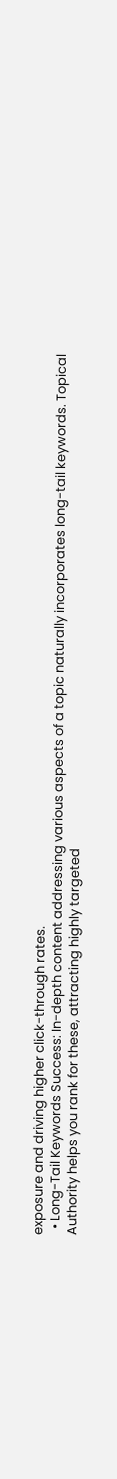exposure and driving higher click-through rates.
  • Long-Tail Keywords Success: In-depth content addressing various aspects of a topic naturally incorporates long-tail keywords. Topical Authority helps you rank for these, attracting highly targeted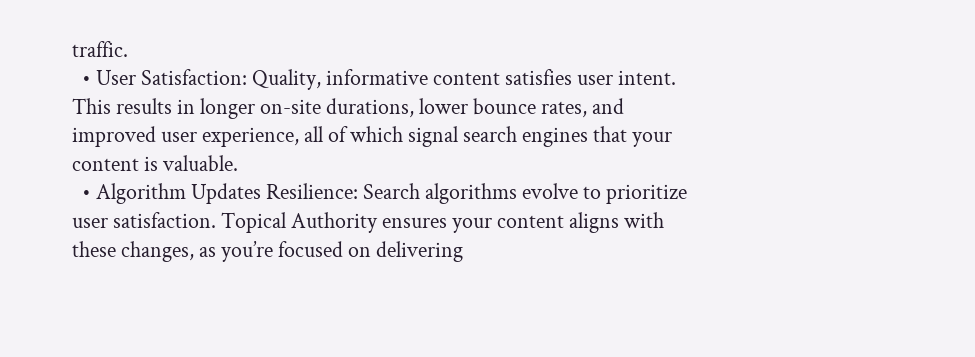traffic.
  • User Satisfaction: Quality, informative content satisfies user intent. This results in longer on-site durations, lower bounce rates, and improved user experience, all of which signal search engines that your content is valuable.
  • Algorithm Updates Resilience: Search algorithms evolve to prioritize user satisfaction. Topical Authority ensures your content aligns with these changes, as you’re focused on delivering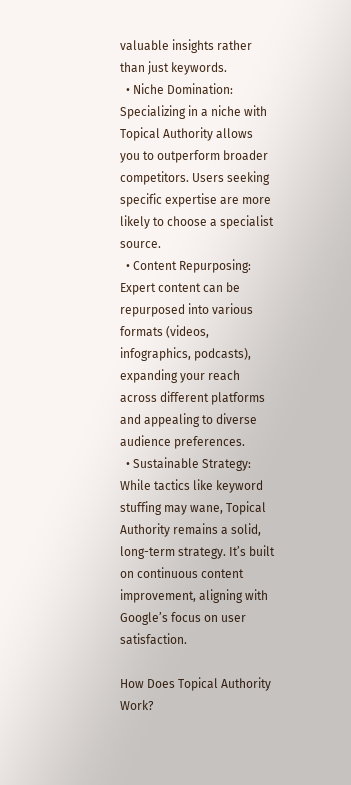valuable insights rather than just keywords.
  • Niche Domination: Specializing in a niche with Topical Authority allows you to outperform broader competitors. Users seeking specific expertise are more likely to choose a specialist source.
  • Content Repurposing: Expert content can be repurposed into various formats (videos, infographics, podcasts), expanding your reach across different platforms and appealing to diverse audience preferences.
  • Sustainable Strategy: While tactics like keyword stuffing may wane, Topical Authority remains a solid, long-term strategy. It’s built on continuous content improvement, aligning with Google’s focus on user satisfaction.

How Does Topical Authority Work?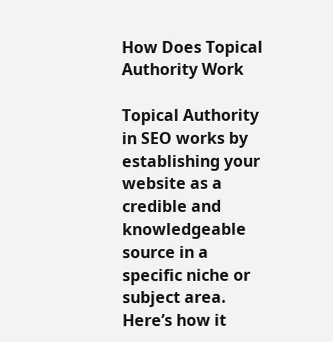How Does Topical Authority Work

Topical Authority in SEO works by establishing your website as a credible and knowledgeable source in a specific niche or subject area. Here’s how it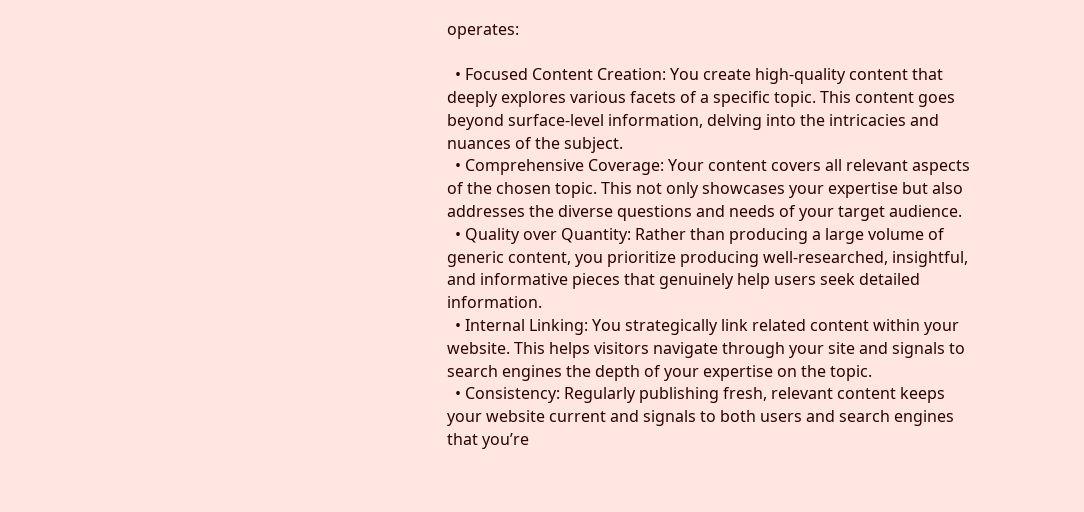operates:

  • Focused Content Creation: You create high-quality content that deeply explores various facets of a specific topic. This content goes beyond surface-level information, delving into the intricacies and nuances of the subject.
  • Comprehensive Coverage: Your content covers all relevant aspects of the chosen topic. This not only showcases your expertise but also addresses the diverse questions and needs of your target audience.
  • Quality over Quantity: Rather than producing a large volume of generic content, you prioritize producing well-researched, insightful, and informative pieces that genuinely help users seek detailed information.
  • Internal Linking: You strategically link related content within your website. This helps visitors navigate through your site and signals to search engines the depth of your expertise on the topic.
  • Consistency: Regularly publishing fresh, relevant content keeps your website current and signals to both users and search engines that you’re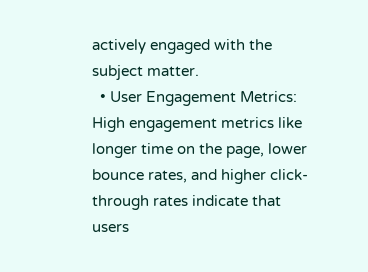actively engaged with the subject matter.
  • User Engagement Metrics: High engagement metrics like longer time on the page, lower bounce rates, and higher click-through rates indicate that users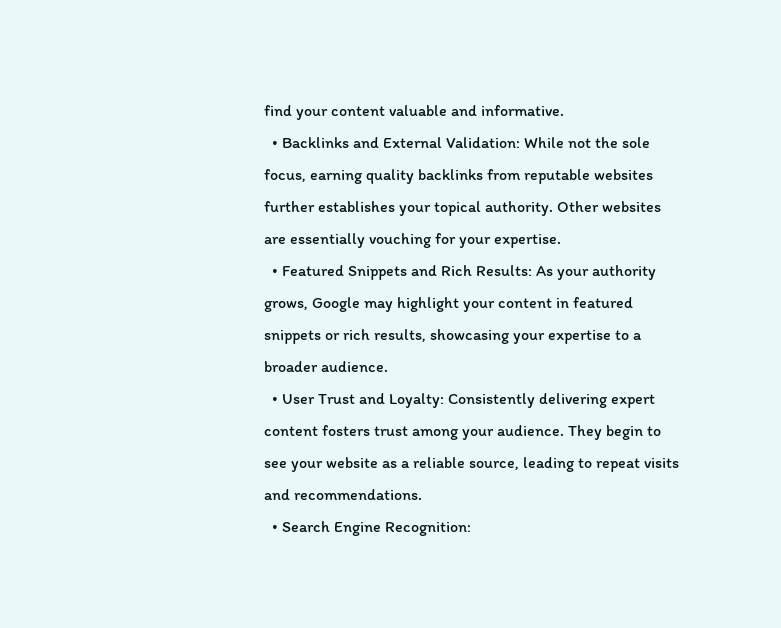find your content valuable and informative.
  • Backlinks and External Validation: While not the sole focus, earning quality backlinks from reputable websites further establishes your topical authority. Other websites are essentially vouching for your expertise.
  • Featured Snippets and Rich Results: As your authority grows, Google may highlight your content in featured snippets or rich results, showcasing your expertise to a broader audience.
  • User Trust and Loyalty: Consistently delivering expert content fosters trust among your audience. They begin to see your website as a reliable source, leading to repeat visits and recommendations.
  • Search Engine Recognition: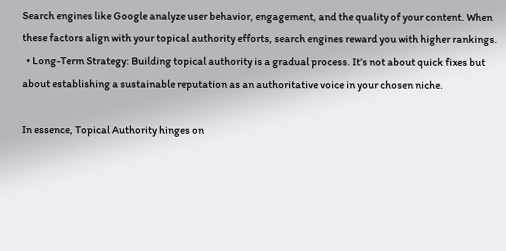Search engines like Google analyze user behavior, engagement, and the quality of your content. When these factors align with your topical authority efforts, search engines reward you with higher rankings.
  • Long-Term Strategy: Building topical authority is a gradual process. It’s not about quick fixes but about establishing a sustainable reputation as an authoritative voice in your chosen niche.

In essence, Topical Authority hinges on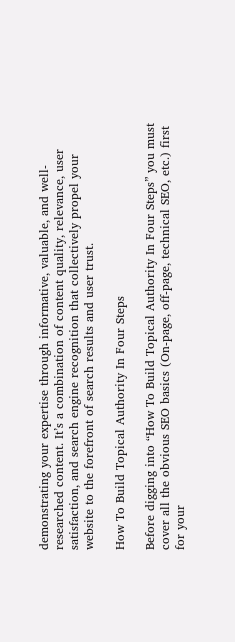demonstrating your expertise through informative, valuable, and well-researched content. It’s a combination of content quality, relevance, user satisfaction, and search engine recognition that collectively propel your website to the forefront of search results and user trust.

How To Build Topical Authority In Four Steps

Before digging into “How To Build Topical Authority In Four Steps” you must cover all the obvious SEO basics (On-page, off-page, technical SEO, etc.) first for your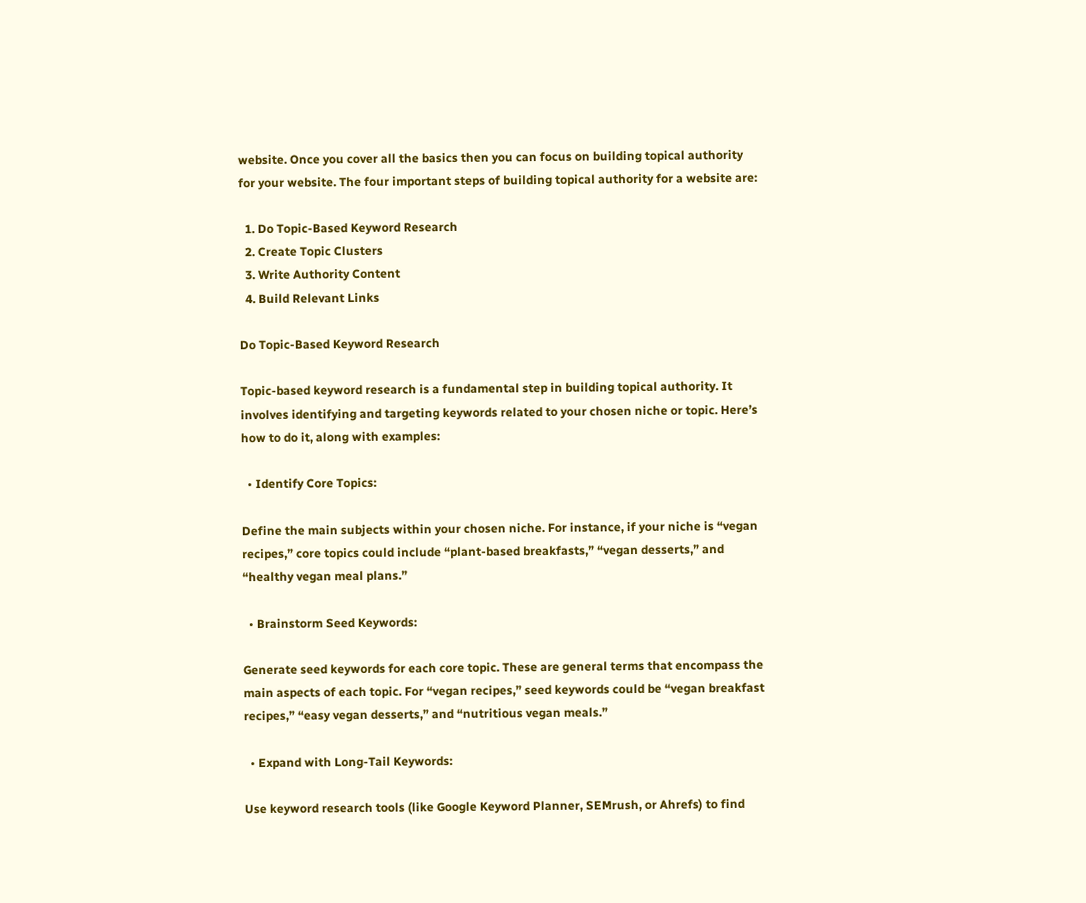website. Once you cover all the basics then you can focus on building topical authority for your website. The four important steps of building topical authority for a website are:

  1. Do Topic-Based Keyword Research
  2. Create Topic Clusters
  3. Write Authority Content
  4. Build Relevant Links

Do Topic-Based Keyword Research

Topic-based keyword research is a fundamental step in building topical authority. It involves identifying and targeting keywords related to your chosen niche or topic. Here’s how to do it, along with examples:

  • Identify Core Topics:

Define the main subjects within your chosen niche. For instance, if your niche is “vegan recipes,” core topics could include “plant-based breakfasts,” “vegan desserts,” and “healthy vegan meal plans.”

  • Brainstorm Seed Keywords:

Generate seed keywords for each core topic. These are general terms that encompass the main aspects of each topic. For “vegan recipes,” seed keywords could be “vegan breakfast recipes,” “easy vegan desserts,” and “nutritious vegan meals.”

  • Expand with Long-Tail Keywords:

Use keyword research tools (like Google Keyword Planner, SEMrush, or Ahrefs) to find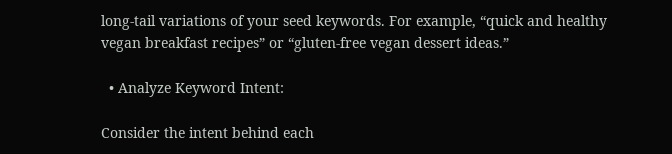long-tail variations of your seed keywords. For example, “quick and healthy vegan breakfast recipes” or “gluten-free vegan dessert ideas.”

  • Analyze Keyword Intent:

Consider the intent behind each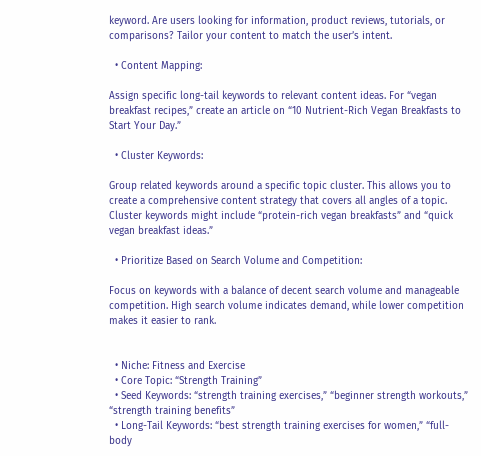keyword. Are users looking for information, product reviews, tutorials, or comparisons? Tailor your content to match the user’s intent.

  • Content Mapping:

Assign specific long-tail keywords to relevant content ideas. For “vegan breakfast recipes,” create an article on “10 Nutrient-Rich Vegan Breakfasts to Start Your Day.”

  • Cluster Keywords:

Group related keywords around a specific topic cluster. This allows you to create a comprehensive content strategy that covers all angles of a topic. Cluster keywords might include “protein-rich vegan breakfasts” and “quick vegan breakfast ideas.”

  • Prioritize Based on Search Volume and Competition:

Focus on keywords with a balance of decent search volume and manageable competition. High search volume indicates demand, while lower competition makes it easier to rank.


  • Niche: Fitness and Exercise
  • Core Topic: “Strength Training”
  • Seed Keywords: “strength training exercises,” “beginner strength workouts,” “strength training benefits”
  • Long-Tail Keywords: “best strength training exercises for women,” “full-body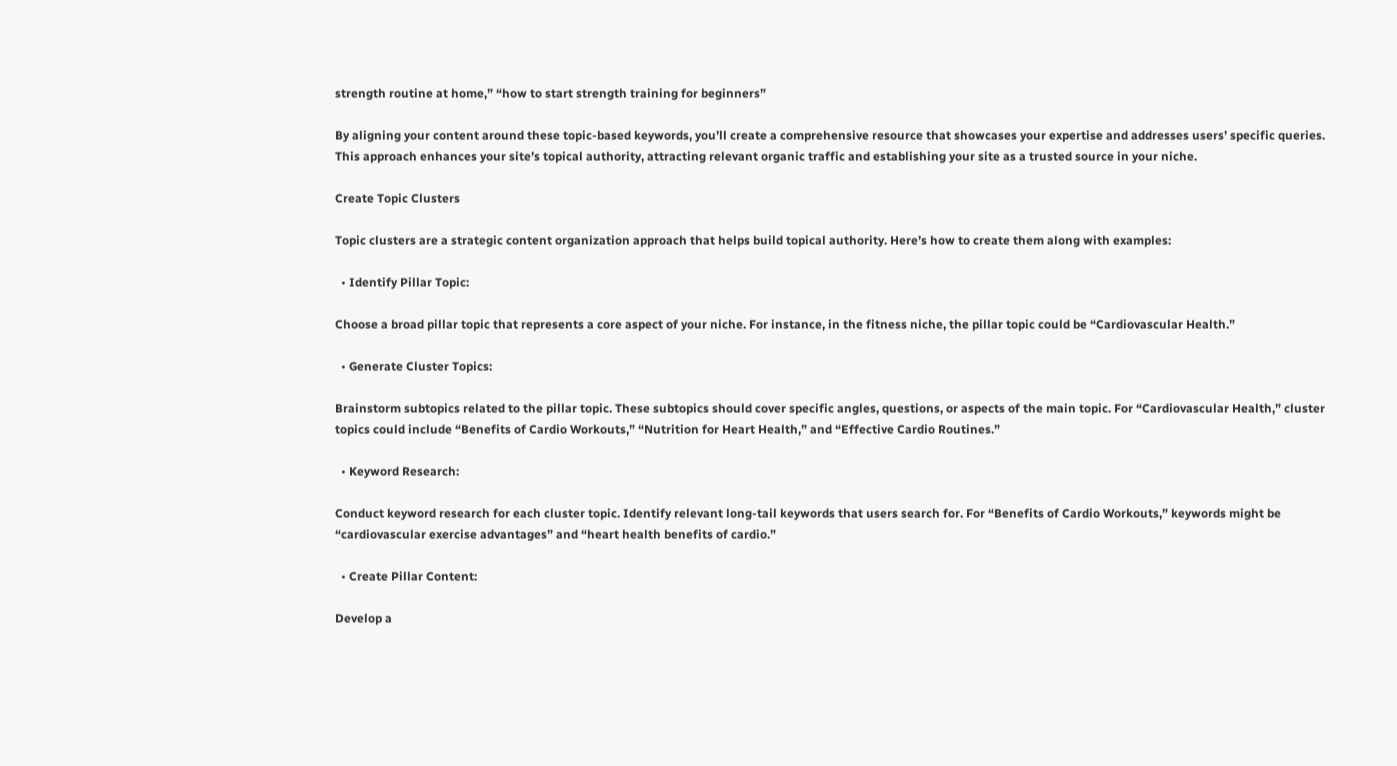strength routine at home,” “how to start strength training for beginners”

By aligning your content around these topic-based keywords, you’ll create a comprehensive resource that showcases your expertise and addresses users’ specific queries. This approach enhances your site’s topical authority, attracting relevant organic traffic and establishing your site as a trusted source in your niche.

Create Topic Clusters

Topic clusters are a strategic content organization approach that helps build topical authority. Here’s how to create them along with examples:

  • Identify Pillar Topic:

Choose a broad pillar topic that represents a core aspect of your niche. For instance, in the fitness niche, the pillar topic could be “Cardiovascular Health.”

  • Generate Cluster Topics:

Brainstorm subtopics related to the pillar topic. These subtopics should cover specific angles, questions, or aspects of the main topic. For “Cardiovascular Health,” cluster topics could include “Benefits of Cardio Workouts,” “Nutrition for Heart Health,” and “Effective Cardio Routines.”

  • Keyword Research:

Conduct keyword research for each cluster topic. Identify relevant long-tail keywords that users search for. For “Benefits of Cardio Workouts,” keywords might be “cardiovascular exercise advantages” and “heart health benefits of cardio.”

  • Create Pillar Content:

Develop a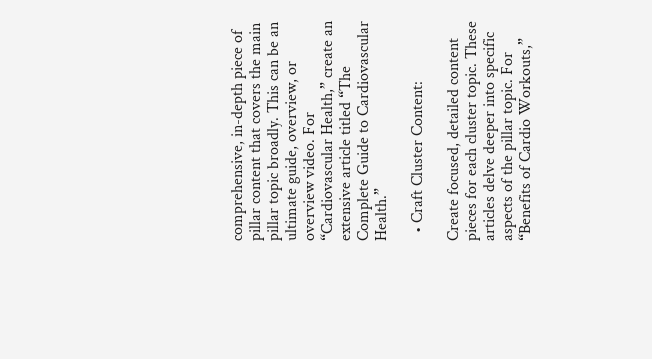comprehensive, in-depth piece of pillar content that covers the main pillar topic broadly. This can be an ultimate guide, overview, or overview video. For “Cardiovascular Health,” create an extensive article titled “The Complete Guide to Cardiovascular Health.”

  • Craft Cluster Content:

Create focused, detailed content pieces for each cluster topic. These articles delve deeper into specific aspects of the pillar topic. For “Benefits of Cardio Workouts,”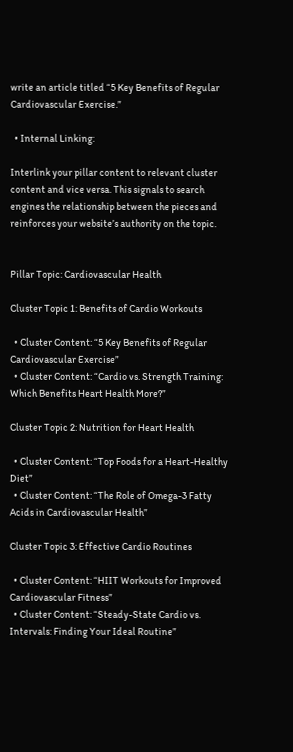write an article titled “5 Key Benefits of Regular Cardiovascular Exercise.”

  • Internal Linking:

Interlink your pillar content to relevant cluster content and vice versa. This signals to search engines the relationship between the pieces and reinforces your website’s authority on the topic.


Pillar Topic: Cardiovascular Health

Cluster Topic 1: Benefits of Cardio Workouts

  • Cluster Content: “5 Key Benefits of Regular Cardiovascular Exercise”
  • Cluster Content: “Cardio vs. Strength Training: Which Benefits Heart Health More?”

Cluster Topic 2: Nutrition for Heart Health

  • Cluster Content: “Top Foods for a Heart-Healthy Diet”
  • Cluster Content: “The Role of Omega-3 Fatty Acids in Cardiovascular Health”

Cluster Topic 3: Effective Cardio Routines

  • Cluster Content: “HIIT Workouts for Improved Cardiovascular Fitness”
  • Cluster Content: “Steady-State Cardio vs. Intervals: Finding Your Ideal Routine”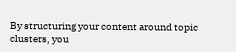By structuring your content around topic clusters, you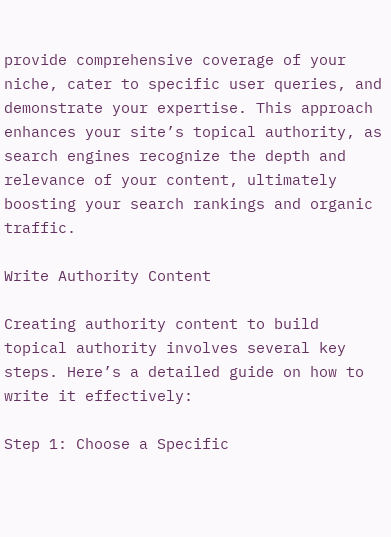provide comprehensive coverage of your niche, cater to specific user queries, and demonstrate your expertise. This approach enhances your site’s topical authority, as search engines recognize the depth and relevance of your content, ultimately boosting your search rankings and organic traffic.

Write Authority Content

Creating authority content to build topical authority involves several key steps. Here’s a detailed guide on how to write it effectively:

Step 1: Choose a Specific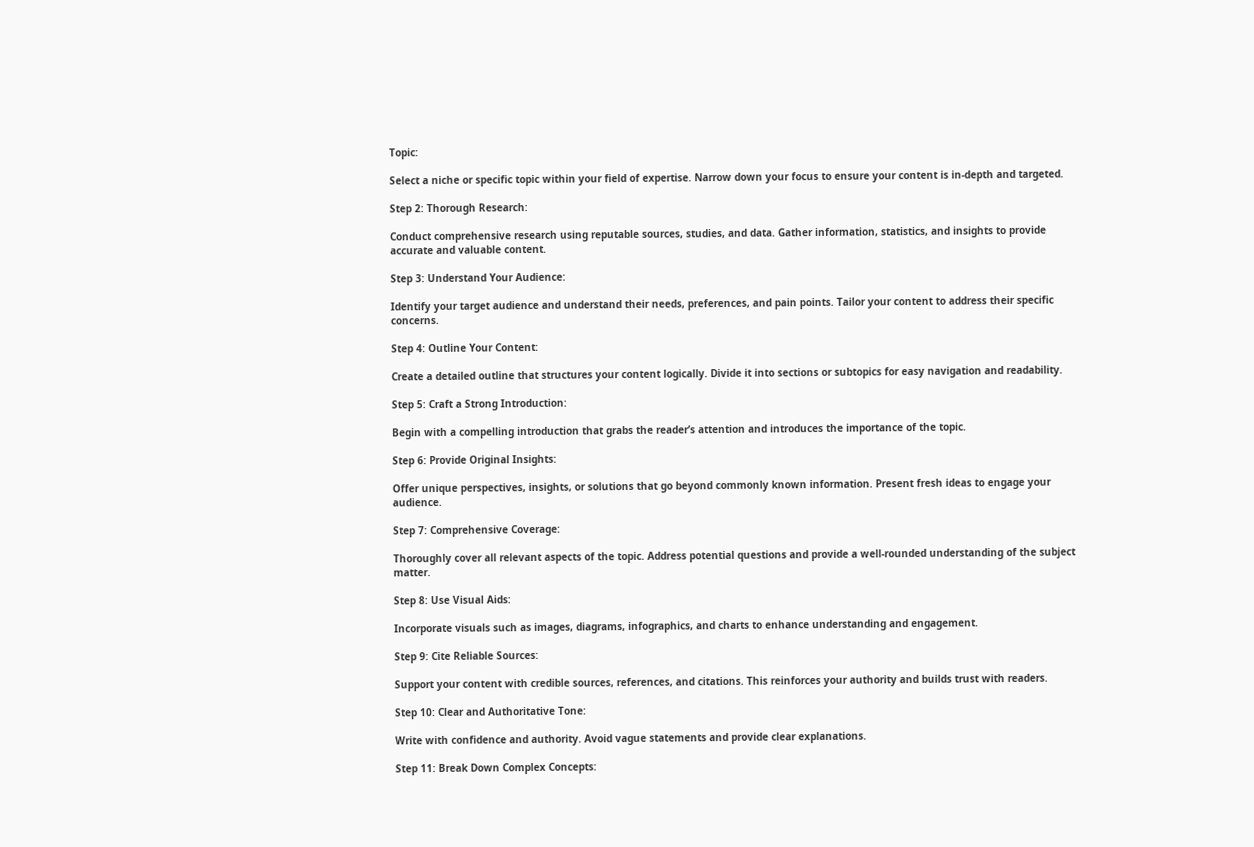Topic:

Select a niche or specific topic within your field of expertise. Narrow down your focus to ensure your content is in-depth and targeted.

Step 2: Thorough Research:

Conduct comprehensive research using reputable sources, studies, and data. Gather information, statistics, and insights to provide accurate and valuable content.

Step 3: Understand Your Audience:

Identify your target audience and understand their needs, preferences, and pain points. Tailor your content to address their specific concerns.

Step 4: Outline Your Content:

Create a detailed outline that structures your content logically. Divide it into sections or subtopics for easy navigation and readability.

Step 5: Craft a Strong Introduction:

Begin with a compelling introduction that grabs the reader’s attention and introduces the importance of the topic.

Step 6: Provide Original Insights:

Offer unique perspectives, insights, or solutions that go beyond commonly known information. Present fresh ideas to engage your audience.

Step 7: Comprehensive Coverage:

Thoroughly cover all relevant aspects of the topic. Address potential questions and provide a well-rounded understanding of the subject matter.

Step 8: Use Visual Aids:

Incorporate visuals such as images, diagrams, infographics, and charts to enhance understanding and engagement.

Step 9: Cite Reliable Sources:

Support your content with credible sources, references, and citations. This reinforces your authority and builds trust with readers.

Step 10: Clear and Authoritative Tone:

Write with confidence and authority. Avoid vague statements and provide clear explanations.

Step 11: Break Down Complex Concepts: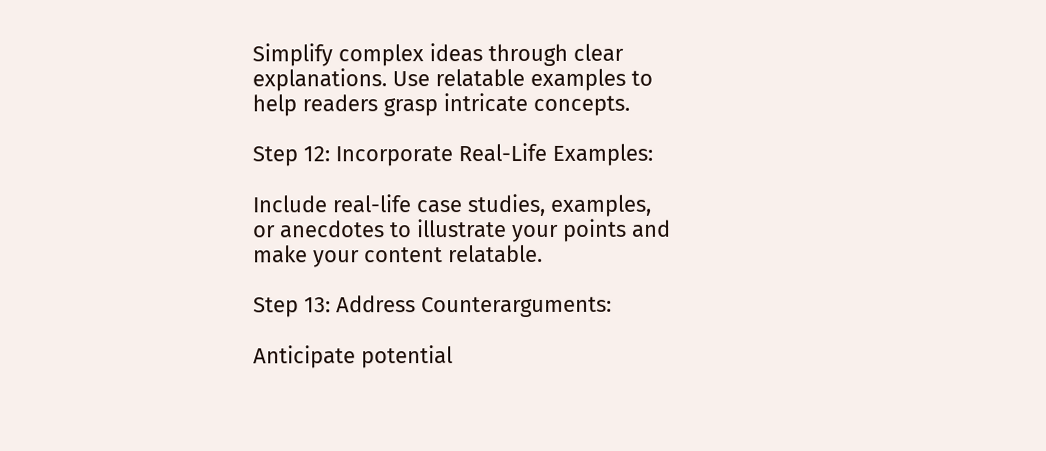Simplify complex ideas through clear explanations. Use relatable examples to help readers grasp intricate concepts.

Step 12: Incorporate Real-Life Examples:

Include real-life case studies, examples, or anecdotes to illustrate your points and make your content relatable.

Step 13: Address Counterarguments:

Anticipate potential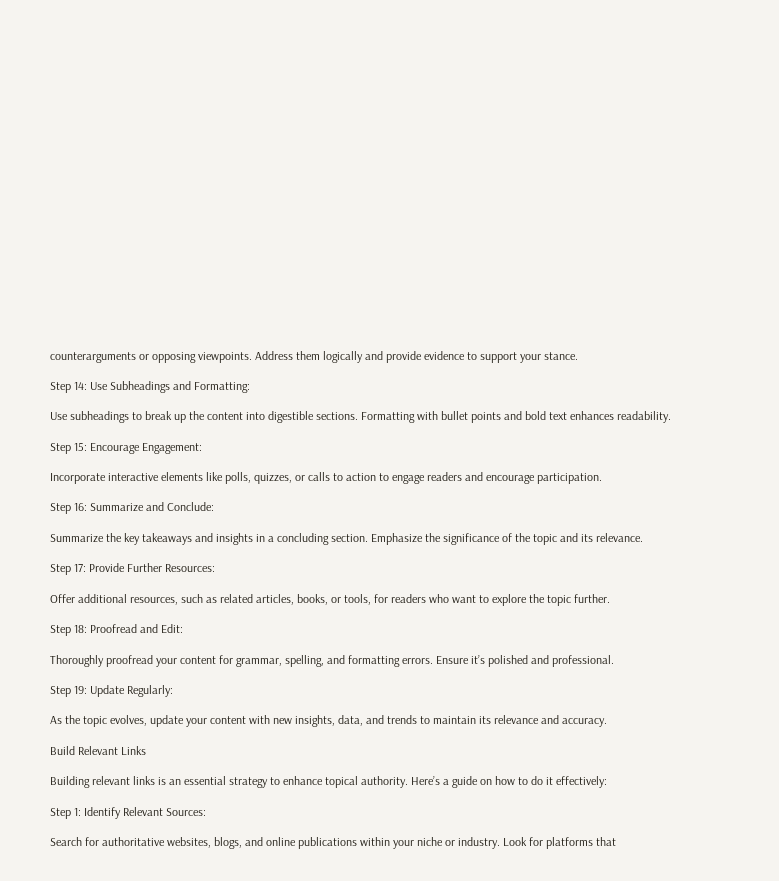counterarguments or opposing viewpoints. Address them logically and provide evidence to support your stance.

Step 14: Use Subheadings and Formatting:

Use subheadings to break up the content into digestible sections. Formatting with bullet points and bold text enhances readability.

Step 15: Encourage Engagement:

Incorporate interactive elements like polls, quizzes, or calls to action to engage readers and encourage participation.

Step 16: Summarize and Conclude:

Summarize the key takeaways and insights in a concluding section. Emphasize the significance of the topic and its relevance.

Step 17: Provide Further Resources:

Offer additional resources, such as related articles, books, or tools, for readers who want to explore the topic further.

Step 18: Proofread and Edit:

Thoroughly proofread your content for grammar, spelling, and formatting errors. Ensure it’s polished and professional.

Step 19: Update Regularly:

As the topic evolves, update your content with new insights, data, and trends to maintain its relevance and accuracy.

Build Relevant Links

Building relevant links is an essential strategy to enhance topical authority. Here’s a guide on how to do it effectively:

Step 1: Identify Relevant Sources:

Search for authoritative websites, blogs, and online publications within your niche or industry. Look for platforms that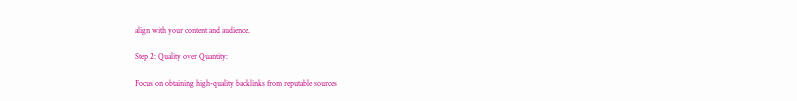align with your content and audience.

Step 2: Quality over Quantity:

Focus on obtaining high-quality backlinks from reputable sources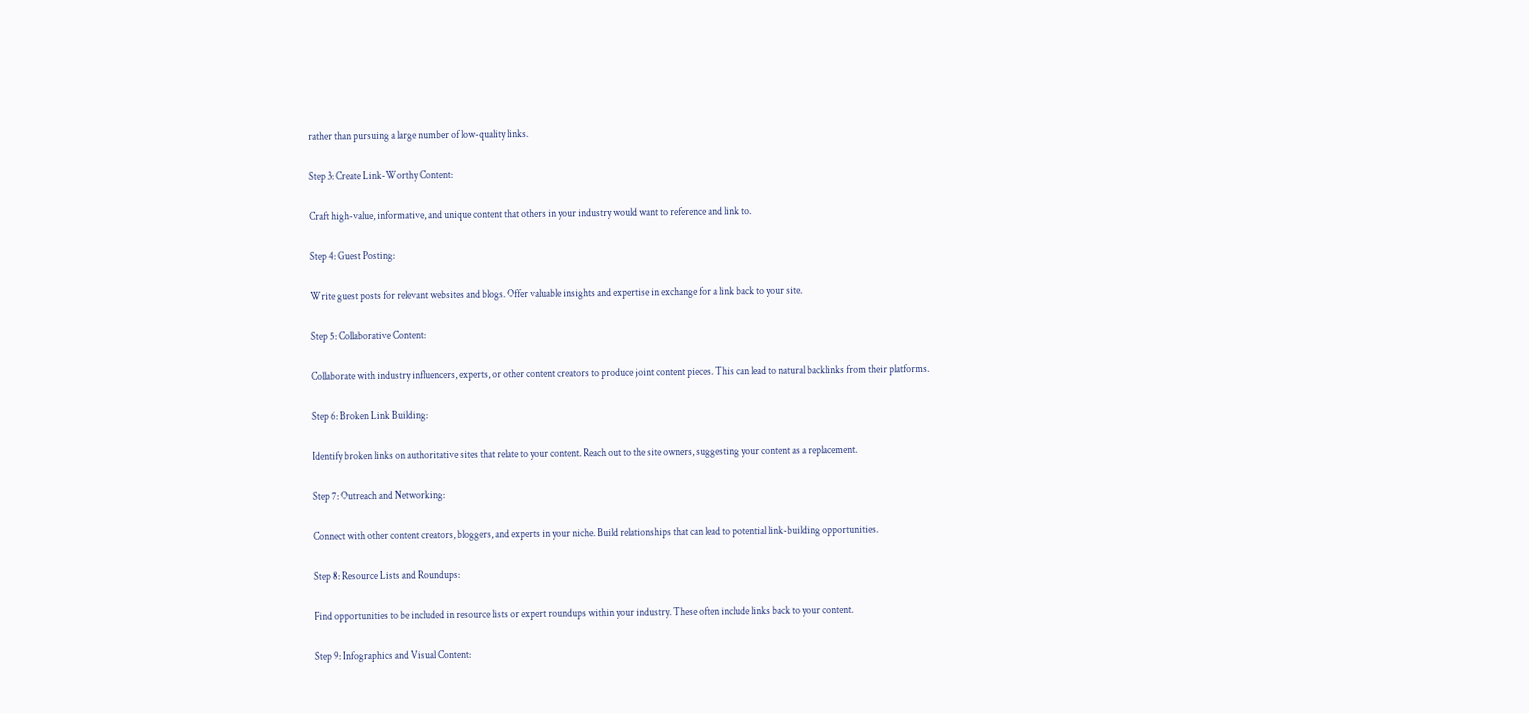rather than pursuing a large number of low-quality links.

Step 3: Create Link-Worthy Content:

Craft high-value, informative, and unique content that others in your industry would want to reference and link to.

Step 4: Guest Posting:

Write guest posts for relevant websites and blogs. Offer valuable insights and expertise in exchange for a link back to your site.

Step 5: Collaborative Content:

Collaborate with industry influencers, experts, or other content creators to produce joint content pieces. This can lead to natural backlinks from their platforms.

Step 6: Broken Link Building:

Identify broken links on authoritative sites that relate to your content. Reach out to the site owners, suggesting your content as a replacement.

Step 7: Outreach and Networking:

Connect with other content creators, bloggers, and experts in your niche. Build relationships that can lead to potential link-building opportunities.

Step 8: Resource Lists and Roundups:

Find opportunities to be included in resource lists or expert roundups within your industry. These often include links back to your content.

Step 9: Infographics and Visual Content: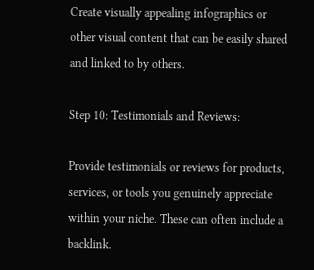Create visually appealing infographics or other visual content that can be easily shared and linked to by others.

Step 10: Testimonials and Reviews:

Provide testimonials or reviews for products, services, or tools you genuinely appreciate within your niche. These can often include a backlink.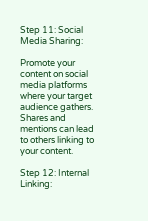Step 11: Social Media Sharing:

Promote your content on social media platforms where your target audience gathers. Shares and mentions can lead to others linking to your content.

Step 12: Internal Linking: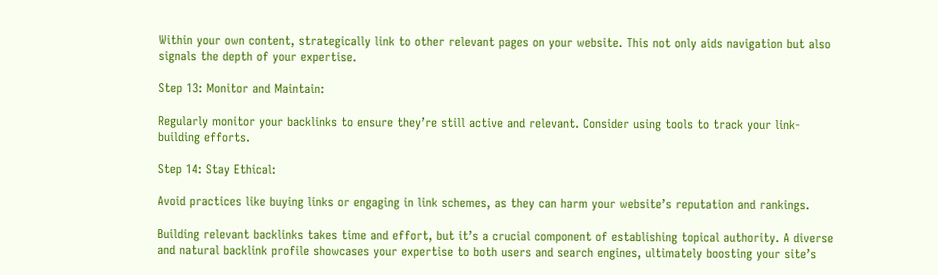Within your own content, strategically link to other relevant pages on your website. This not only aids navigation but also signals the depth of your expertise.

Step 13: Monitor and Maintain:

Regularly monitor your backlinks to ensure they’re still active and relevant. Consider using tools to track your link-building efforts.

Step 14: Stay Ethical:

Avoid practices like buying links or engaging in link schemes, as they can harm your website’s reputation and rankings.

Building relevant backlinks takes time and effort, but it’s a crucial component of establishing topical authority. A diverse and natural backlink profile showcases your expertise to both users and search engines, ultimately boosting your site’s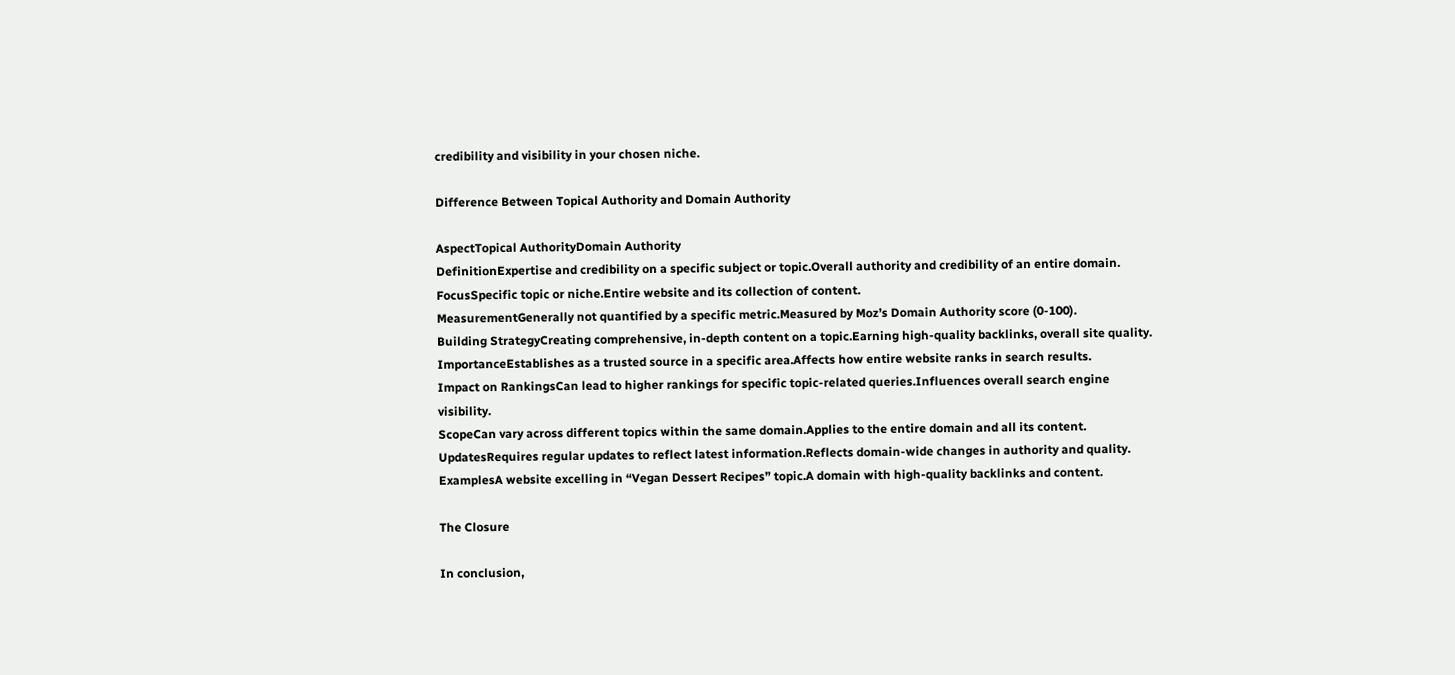credibility and visibility in your chosen niche.

Difference Between Topical Authority and Domain Authority

AspectTopical AuthorityDomain Authority
DefinitionExpertise and credibility on a specific subject or topic.Overall authority and credibility of an entire domain.
FocusSpecific topic or niche.Entire website and its collection of content.
MeasurementGenerally not quantified by a specific metric.Measured by Moz’s Domain Authority score (0-100).
Building StrategyCreating comprehensive, in-depth content on a topic.Earning high-quality backlinks, overall site quality.
ImportanceEstablishes as a trusted source in a specific area.Affects how entire website ranks in search results.
Impact on RankingsCan lead to higher rankings for specific topic-related queries.Influences overall search engine visibility.
ScopeCan vary across different topics within the same domain.Applies to the entire domain and all its content.
UpdatesRequires regular updates to reflect latest information.Reflects domain-wide changes in authority and quality.
ExamplesA website excelling in “Vegan Dessert Recipes” topic.A domain with high-quality backlinks and content.

The Closure

In conclusion,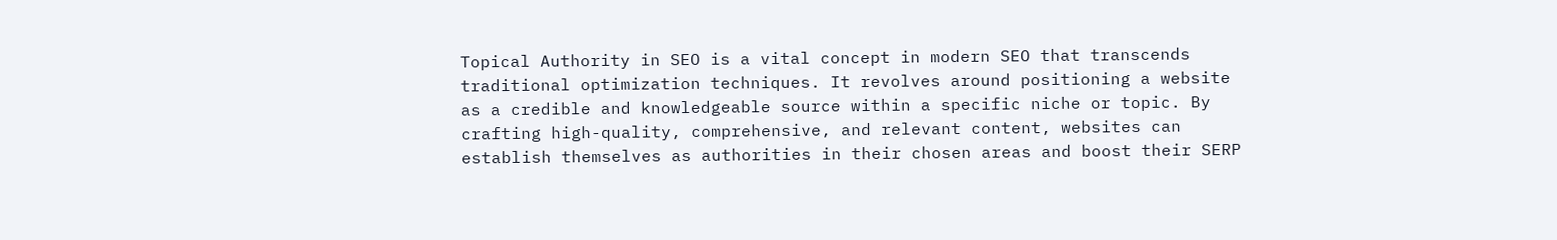Topical Authority in SEO is a vital concept in modern SEO that transcends traditional optimization techniques. It revolves around positioning a website as a credible and knowledgeable source within a specific niche or topic. By crafting high-quality, comprehensive, and relevant content, websites can establish themselves as authorities in their chosen areas and boost their SERP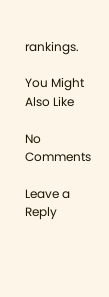rankings.

You Might Also Like

No Comments

Leave a Reply